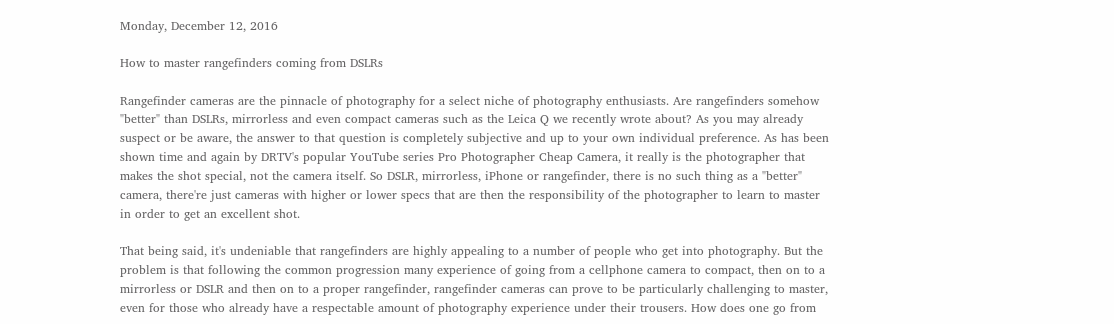Monday, December 12, 2016

How to master rangefinders coming from DSLRs

Rangefinder cameras are the pinnacle of photography for a select niche of photography enthusiasts. Are rangefinders somehow "better" than DSLRs, mirrorless and even compact cameras such as the Leica Q we recently wrote about? As you may already suspect or be aware, the answer to that question is completely subjective and up to your own individual preference. As has been shown time and again by DRTV's popular YouTube series Pro Photographer Cheap Camera, it really is the photographer that makes the shot special, not the camera itself. So DSLR, mirrorless, iPhone or rangefinder, there is no such thing as a "better" camera, there're just cameras with higher or lower specs that are then the responsibility of the photographer to learn to master in order to get an excellent shot.

That being said, it's undeniable that rangefinders are highly appealing to a number of people who get into photography. But the problem is that following the common progression many experience of going from a cellphone camera to compact, then on to a mirrorless or DSLR and then on to a proper rangefinder, rangefinder cameras can prove to be particularly challenging to master, even for those who already have a respectable amount of photography experience under their trousers. How does one go from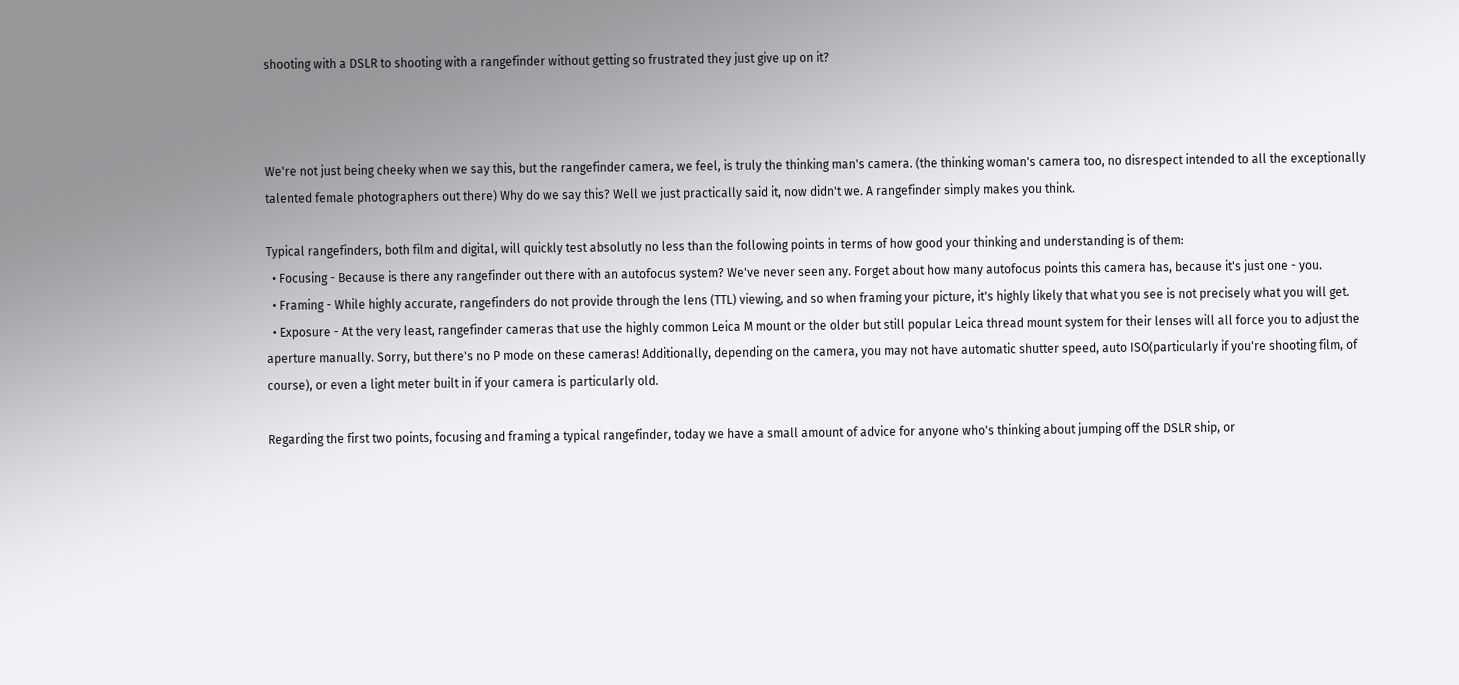shooting with a DSLR to shooting with a rangefinder without getting so frustrated they just give up on it?



We're not just being cheeky when we say this, but the rangefinder camera, we feel, is truly the thinking man's camera. (the thinking woman's camera too, no disrespect intended to all the exceptionally talented female photographers out there) Why do we say this? Well we just practically said it, now didn't we. A rangefinder simply makes you think.

Typical rangefinders, both film and digital, will quickly test absolutly no less than the following points in terms of how good your thinking and understanding is of them:
  • Focusing - Because is there any rangefinder out there with an autofocus system? We've never seen any. Forget about how many autofocus points this camera has, because it's just one - you.
  • Framing - While highly accurate, rangefinders do not provide through the lens (TTL) viewing, and so when framing your picture, it's highly likely that what you see is not precisely what you will get.
  • Exposure - At the very least, rangefinder cameras that use the highly common Leica M mount or the older but still popular Leica thread mount system for their lenses will all force you to adjust the aperture manually. Sorry, but there's no P mode on these cameras! Additionally, depending on the camera, you may not have automatic shutter speed, auto ISO(particularly if you're shooting film, of course), or even a light meter built in if your camera is particularly old.

Regarding the first two points, focusing and framing a typical rangefinder, today we have a small amount of advice for anyone who's thinking about jumping off the DSLR ship, or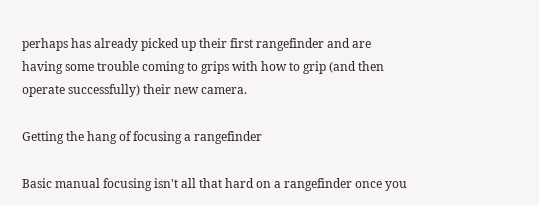perhaps has already picked up their first rangefinder and are having some trouble coming to grips with how to grip (and then operate successfully) their new camera.

Getting the hang of focusing a rangefinder

Basic manual focusing isn't all that hard on a rangefinder once you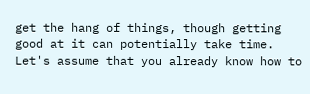get the hang of things, though getting good at it can potentially take time. Let's assume that you already know how to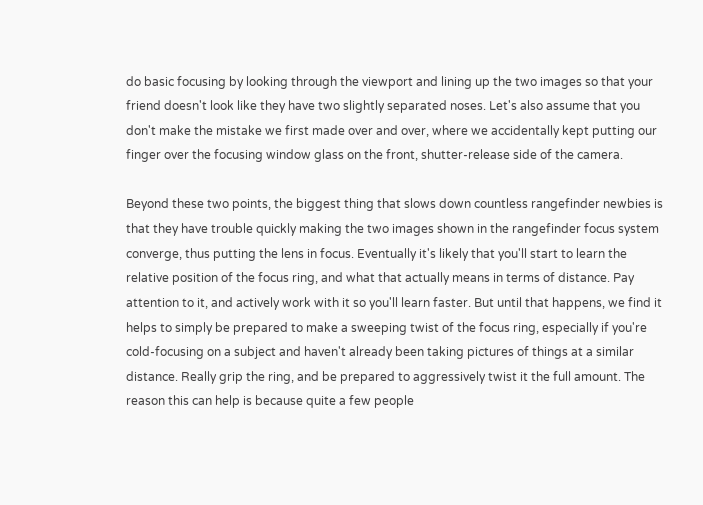do basic focusing by looking through the viewport and lining up the two images so that your friend doesn't look like they have two slightly separated noses. Let's also assume that you don't make the mistake we first made over and over, where we accidentally kept putting our finger over the focusing window glass on the front, shutter-release side of the camera.

Beyond these two points, the biggest thing that slows down countless rangefinder newbies is that they have trouble quickly making the two images shown in the rangefinder focus system converge, thus putting the lens in focus. Eventually it's likely that you'll start to learn the relative position of the focus ring, and what that actually means in terms of distance. Pay attention to it, and actively work with it so you'll learn faster. But until that happens, we find it helps to simply be prepared to make a sweeping twist of the focus ring, especially if you're cold-focusing on a subject and haven't already been taking pictures of things at a similar distance. Really grip the ring, and be prepared to aggressively twist it the full amount. The reason this can help is because quite a few people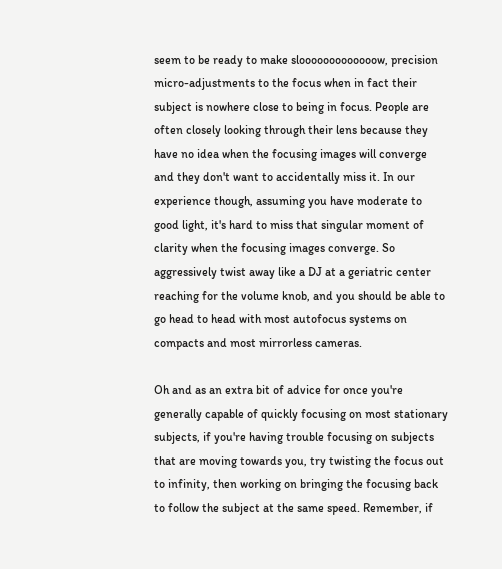seem to be ready to make slooooooooooooow, precision micro-adjustments to the focus when in fact their subject is nowhere close to being in focus. People are often closely looking through their lens because they have no idea when the focusing images will converge and they don't want to accidentally miss it. In our experience though, assuming you have moderate to good light, it's hard to miss that singular moment of clarity when the focusing images converge. So aggressively twist away like a DJ at a geriatric center reaching for the volume knob, and you should be able to go head to head with most autofocus systems on compacts and most mirrorless cameras.

Oh and as an extra bit of advice for once you're generally capable of quickly focusing on most stationary subjects, if you're having trouble focusing on subjects that are moving towards you, try twisting the focus out to infinity, then working on bringing the focusing back to follow the subject at the same speed. Remember, if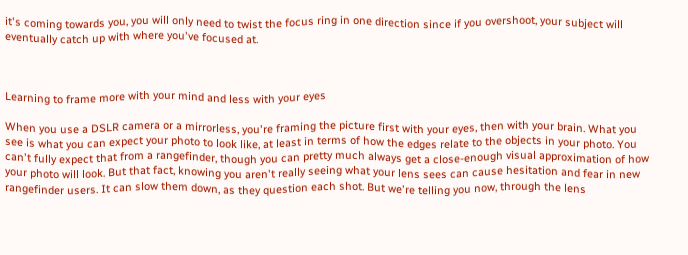it's coming towards you, you will only need to twist the focus ring in one direction since if you overshoot, your subject will eventually catch up with where you've focused at.



Learning to frame more with your mind and less with your eyes

When you use a DSLR camera or a mirrorless, you're framing the picture first with your eyes, then with your brain. What you see is what you can expect your photo to look like, at least in terms of how the edges relate to the objects in your photo. You can't fully expect that from a rangefinder, though you can pretty much always get a close-enough visual approximation of how your photo will look. But that fact, knowing you aren't really seeing what your lens sees can cause hesitation and fear in new rangefinder users. It can slow them down, as they question each shot. But we're telling you now, through the lens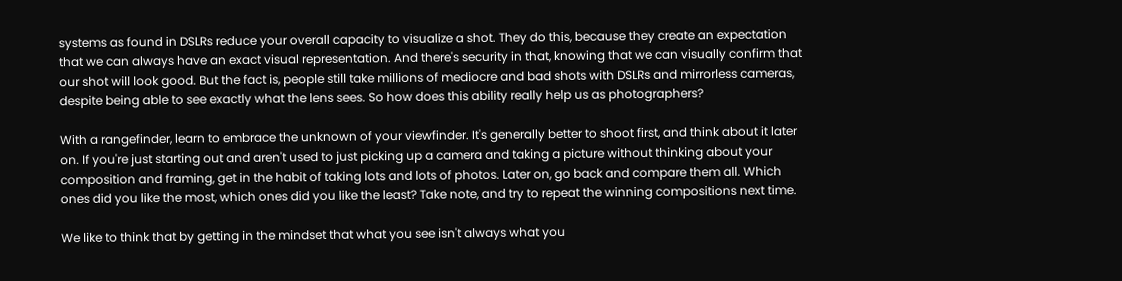systems as found in DSLRs reduce your overall capacity to visualize a shot. They do this, because they create an expectation that we can always have an exact visual representation. And there's security in that, knowing that we can visually confirm that our shot will look good. But the fact is, people still take millions of mediocre and bad shots with DSLRs and mirrorless cameras, despite being able to see exactly what the lens sees. So how does this ability really help us as photographers?

With a rangefinder, learn to embrace the unknown of your viewfinder. It's generally better to shoot first, and think about it later on. If you're just starting out and aren't used to just picking up a camera and taking a picture without thinking about your composition and framing, get in the habit of taking lots and lots of photos. Later on, go back and compare them all. Which ones did you like the most, which ones did you like the least? Take note, and try to repeat the winning compositions next time.

We like to think that by getting in the mindset that what you see isn't always what you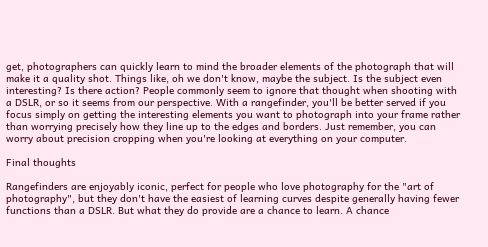get, photographers can quickly learn to mind the broader elements of the photograph that will make it a quality shot. Things like, oh we don't know, maybe the subject. Is the subject even interesting? Is there action? People commonly seem to ignore that thought when shooting with a DSLR, or so it seems from our perspective. With a rangefinder, you'll be better served if you focus simply on getting the interesting elements you want to photograph into your frame rather than worrying precisely how they line up to the edges and borders. Just remember, you can worry about precision cropping when you're looking at everything on your computer.

Final thoughts

Rangefinders are enjoyably iconic, perfect for people who love photography for the "art of photography", but they don't have the easiest of learning curves despite generally having fewer functions than a DSLR. But what they do provide are a chance to learn. A chance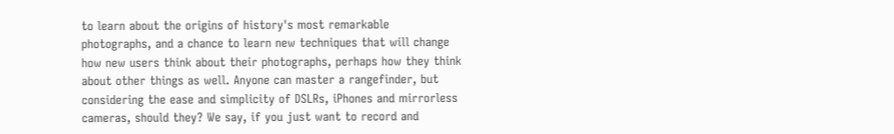to learn about the origins of history's most remarkable photographs, and a chance to learn new techniques that will change how new users think about their photographs, perhaps how they think about other things as well. Anyone can master a rangefinder, but considering the ease and simplicity of DSLRs, iPhones and mirrorless cameras, should they? We say, if you just want to record and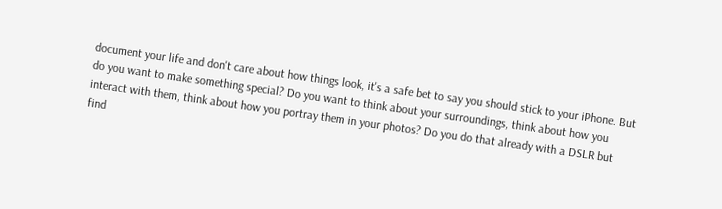document your life and don't care about how things look, it's a safe bet to say you should stick to your iPhone. But do you want to make something special? Do you want to think about your surroundings, think about how you interact with them, think about how you portray them in your photos? Do you do that already with a DSLR but find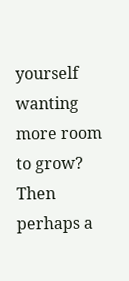yourself wanting more room to grow? Then perhaps a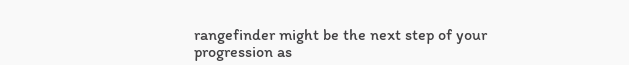rangefinder might be the next step of your progression as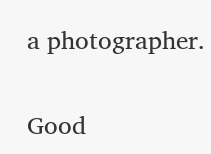a photographer.

Good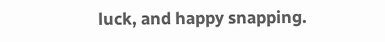luck, and happy snapping.